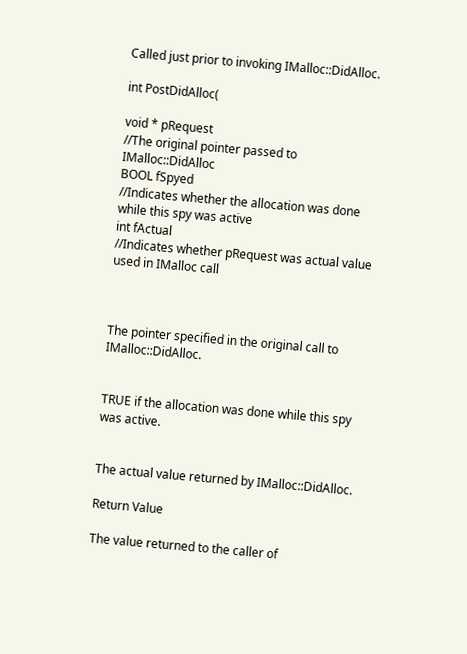Called just prior to invoking IMalloc::DidAlloc.

int PostDidAlloc(

void * pRequest
//The original pointer passed to IMalloc::DidAlloc
BOOL fSpyed
//Indicates whether the allocation was done while this spy was active
int fActual
//Indicates whether pRequest was actual value used in IMalloc call



The pointer specified in the original call to IMalloc::DidAlloc.


TRUE if the allocation was done while this spy was active.


The actual value returned by IMalloc::DidAlloc.

Return Value

The value returned to the caller of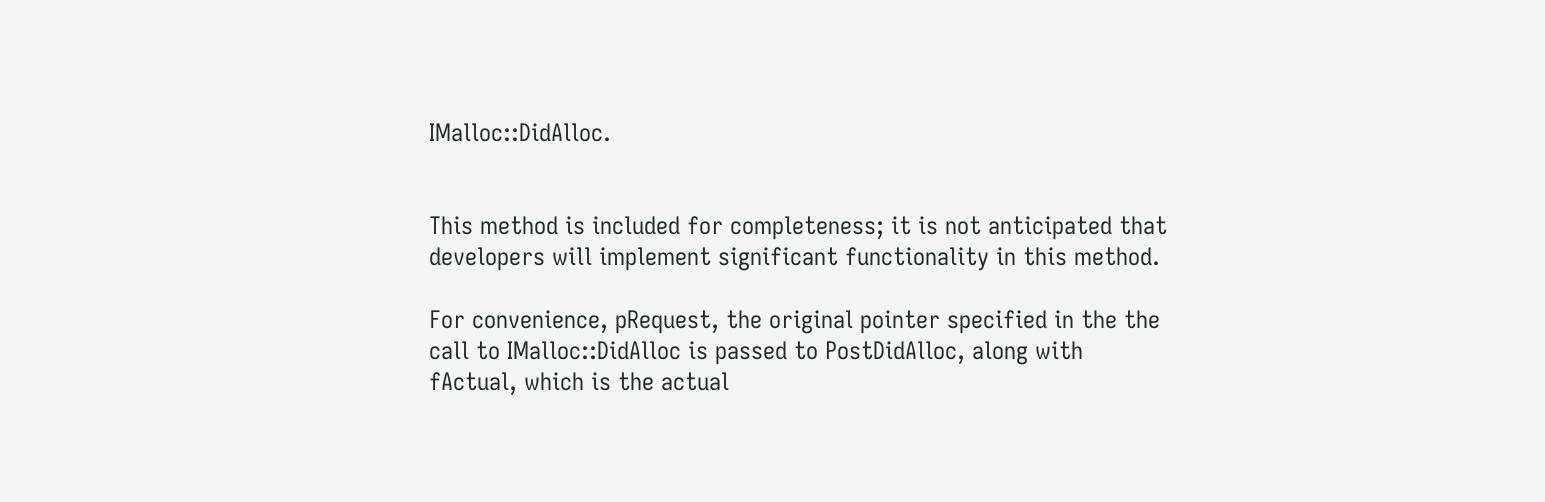IMalloc::DidAlloc.


This method is included for completeness; it is not anticipated that developers will implement significant functionality in this method.

For convenience, pRequest, the original pointer specified in the the call to IMalloc::DidAlloc is passed to PostDidAlloc, along with fActual, which is the actual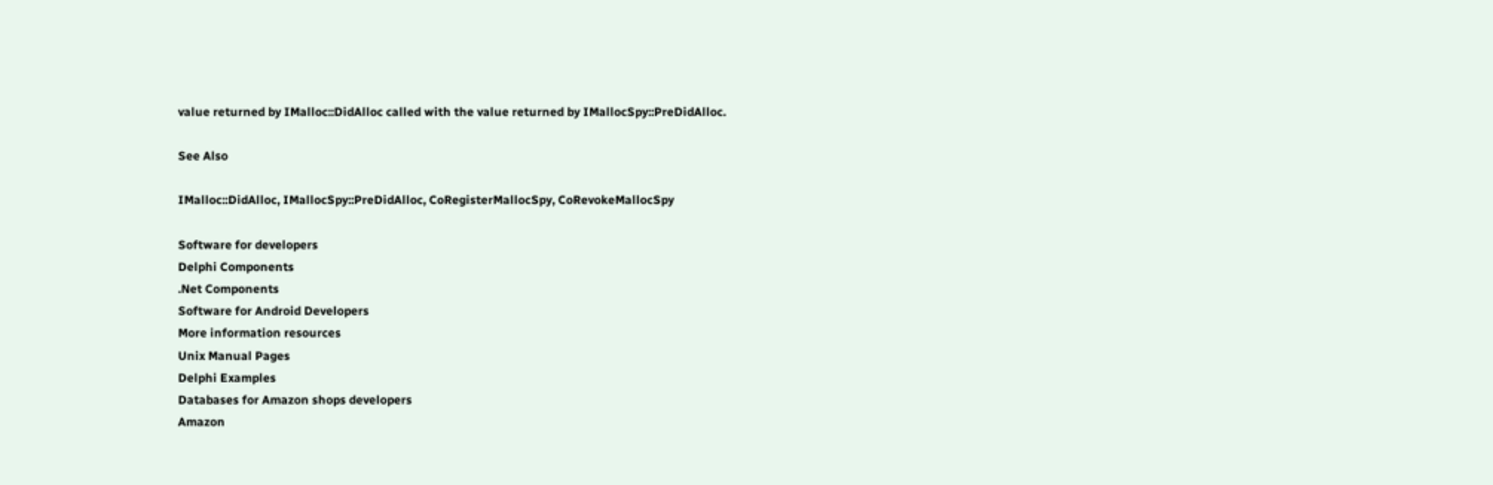value returned by IMalloc::DidAlloc called with the value returned by IMallocSpy::PreDidAlloc.

See Also

IMalloc::DidAlloc, IMallocSpy::PreDidAlloc, CoRegisterMallocSpy, CoRevokeMallocSpy

Software for developers
Delphi Components
.Net Components
Software for Android Developers
More information resources
Unix Manual Pages
Delphi Examples
Databases for Amazon shops developers
Amazon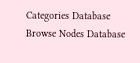Categories Database
Browse Nodes Database